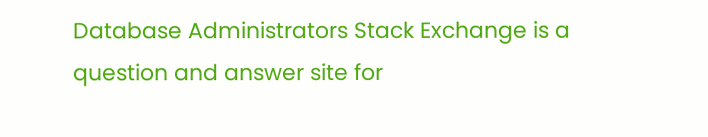Database Administrators Stack Exchange is a question and answer site for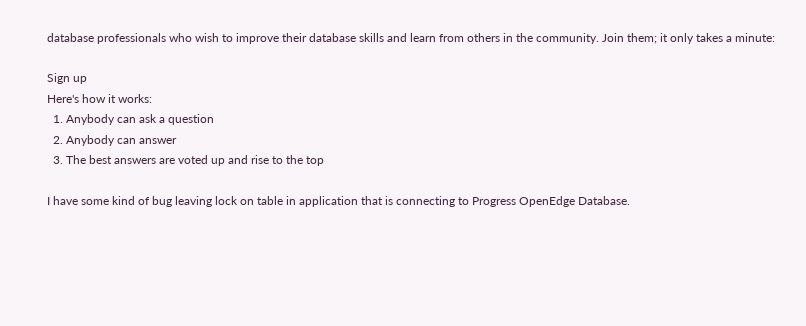database professionals who wish to improve their database skills and learn from others in the community. Join them; it only takes a minute:

Sign up
Here's how it works:
  1. Anybody can ask a question
  2. Anybody can answer
  3. The best answers are voted up and rise to the top

I have some kind of bug leaving lock on table in application that is connecting to Progress OpenEdge Database.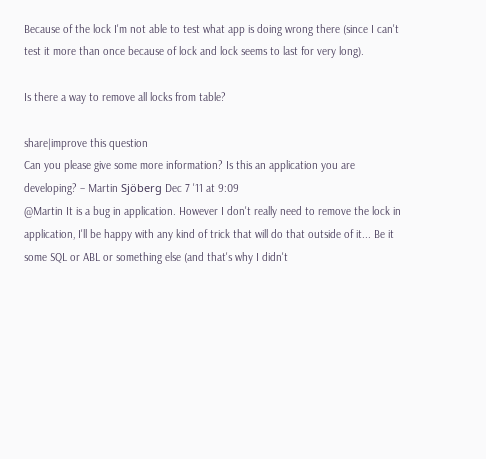Because of the lock I'm not able to test what app is doing wrong there (since I can't test it more than once because of lock and lock seems to last for very long).

Is there a way to remove all locks from table?

share|improve this question
Can you please give some more information? Is this an application you are developing? – Martin Sjöberg Dec 7 '11 at 9:09
@Martin It is a bug in application. However I don't really need to remove the lock in application, I'll be happy with any kind of trick that will do that outside of it... Be it some SQL or ABL or something else (and that's why I didn't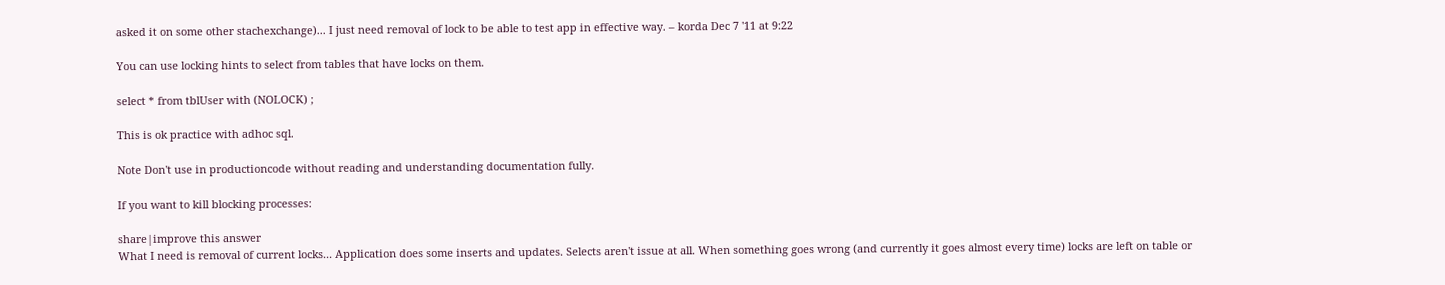asked it on some other stachexchange)... I just need removal of lock to be able to test app in effective way. – korda Dec 7 '11 at 9:22

You can use locking hints to select from tables that have locks on them.

select * from tblUser with (NOLOCK) ;

This is ok practice with adhoc sql.

Note Don't use in productioncode without reading and understanding documentation fully.

If you want to kill blocking processes:

share|improve this answer
What I need is removal of current locks... Application does some inserts and updates. Selects aren't issue at all. When something goes wrong (and currently it goes almost every time) locks are left on table or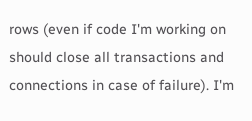rows (even if code I'm working on should close all transactions and connections in case of failure). I'm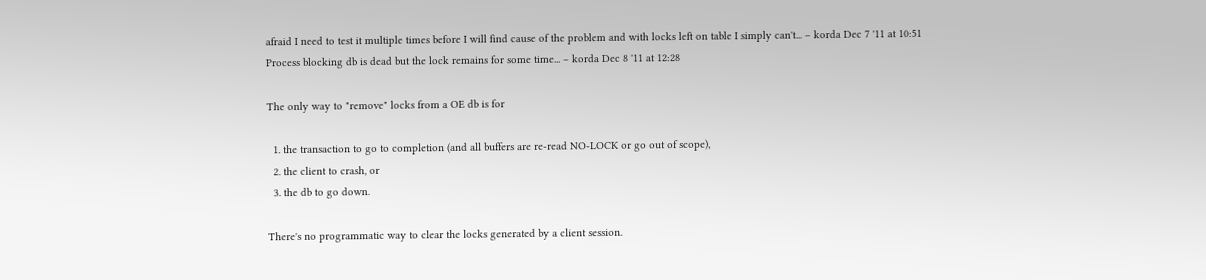afraid I need to test it multiple times before I will find cause of the problem and with locks left on table I simply can't... – korda Dec 7 '11 at 10:51
Process blocking db is dead but the lock remains for some time... – korda Dec 8 '11 at 12:28

The only way to "remove" locks from a OE db is for

  1. the transaction to go to completion (and all buffers are re-read NO-LOCK or go out of scope),
  2. the client to crash, or
  3. the db to go down.

There's no programmatic way to clear the locks generated by a client session.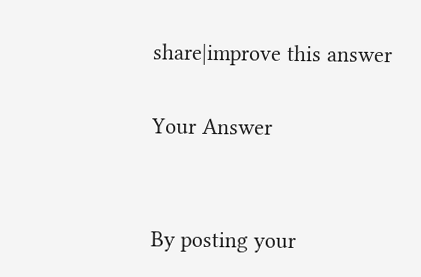share|improve this answer

Your Answer


By posting your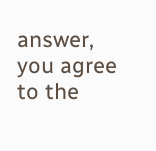answer, you agree to the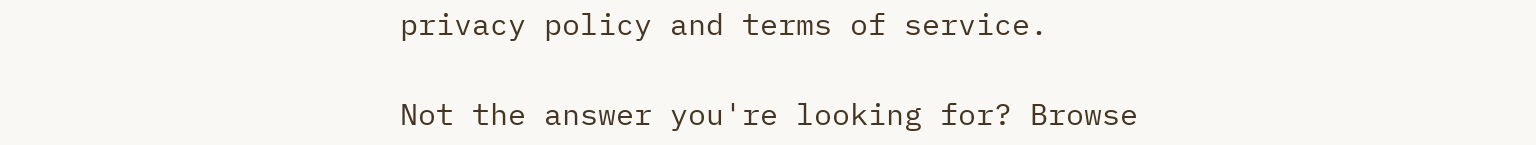privacy policy and terms of service.

Not the answer you're looking for? Browse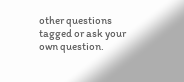other questions tagged or ask your own question.